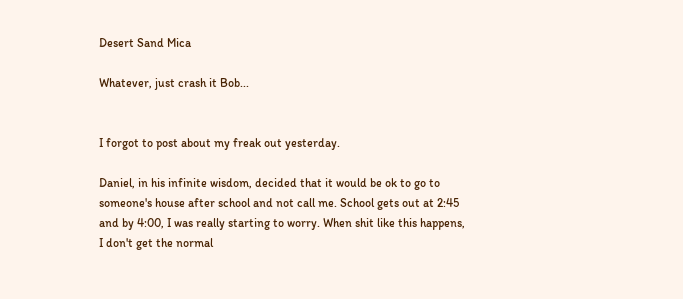Desert Sand Mica

Whatever, just crash it Bob...


I forgot to post about my freak out yesterday.

Daniel, in his infinite wisdom, decided that it would be ok to go to someone's house after school and not call me. School gets out at 2:45 and by 4:00, I was really starting to worry. When shit like this happens, I don't get the normal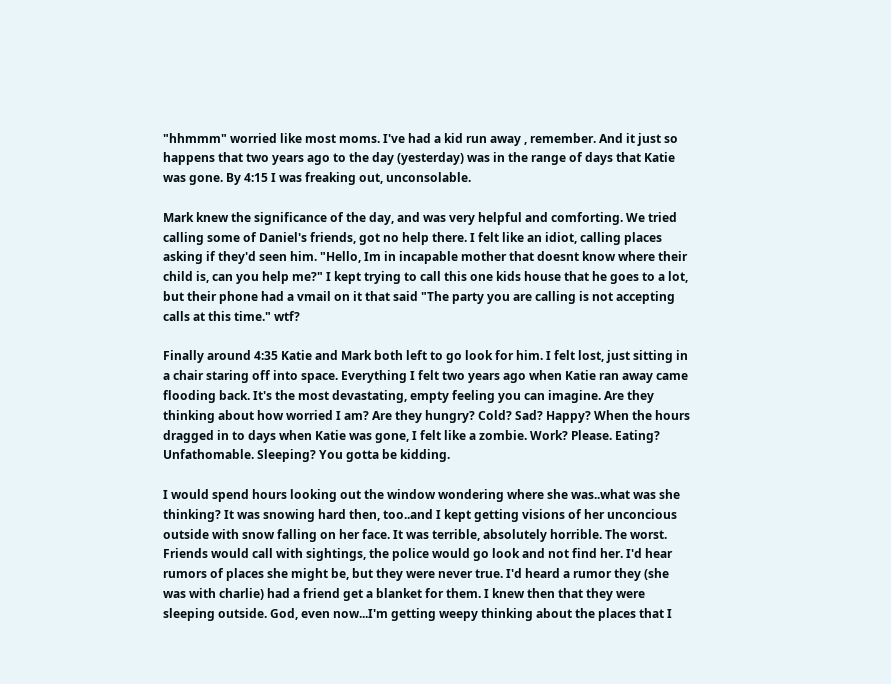"hhmmm" worried like most moms. I've had a kid run away , remember. And it just so happens that two years ago to the day (yesterday) was in the range of days that Katie was gone. By 4:15 I was freaking out, unconsolable.

Mark knew the significance of the day, and was very helpful and comforting. We tried calling some of Daniel's friends, got no help there. I felt like an idiot, calling places asking if they'd seen him. "Hello, Im in incapable mother that doesnt know where their child is, can you help me?" I kept trying to call this one kids house that he goes to a lot, but their phone had a vmail on it that said "The party you are calling is not accepting calls at this time." wtf?

Finally around 4:35 Katie and Mark both left to go look for him. I felt lost, just sitting in a chair staring off into space. Everything I felt two years ago when Katie ran away came flooding back. It's the most devastating, empty feeling you can imagine. Are they thinking about how worried I am? Are they hungry? Cold? Sad? Happy? When the hours dragged in to days when Katie was gone, I felt like a zombie. Work? Please. Eating? Unfathomable. Sleeping? You gotta be kidding.

I would spend hours looking out the window wondering where she was..what was she thinking? It was snowing hard then, too..and I kept getting visions of her unconcious outside with snow falling on her face. It was terrible, absolutely horrible. The worst. Friends would call with sightings, the police would go look and not find her. I'd hear rumors of places she might be, but they were never true. I'd heard a rumor they (she was with charlie) had a friend get a blanket for them. I knew then that they were sleeping outside. God, even now...I'm getting weepy thinking about the places that I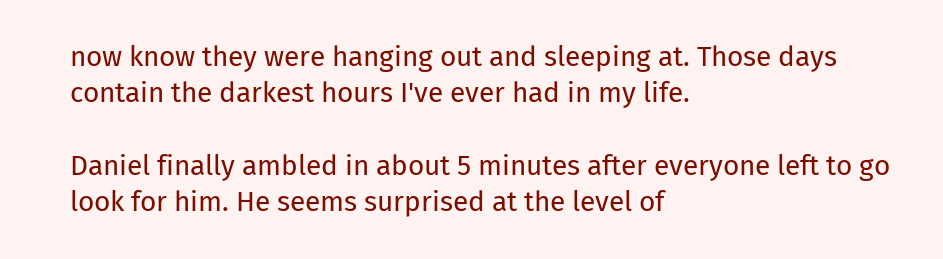now know they were hanging out and sleeping at. Those days contain the darkest hours I've ever had in my life.

Daniel finally ambled in about 5 minutes after everyone left to go look for him. He seems surprised at the level of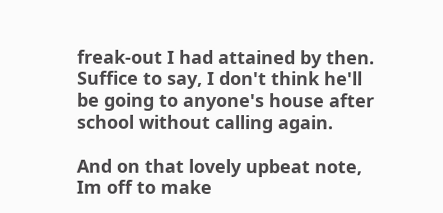freak-out I had attained by then.
Suffice to say, I don't think he'll be going to anyone's house after school without calling again.

And on that lovely upbeat note, Im off to make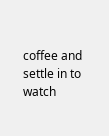coffee and settle in to watch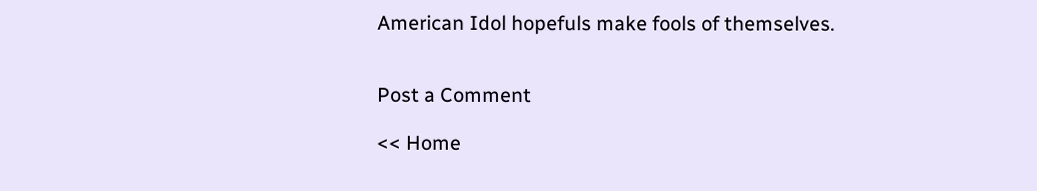American Idol hopefuls make fools of themselves.


Post a Comment

<< Home